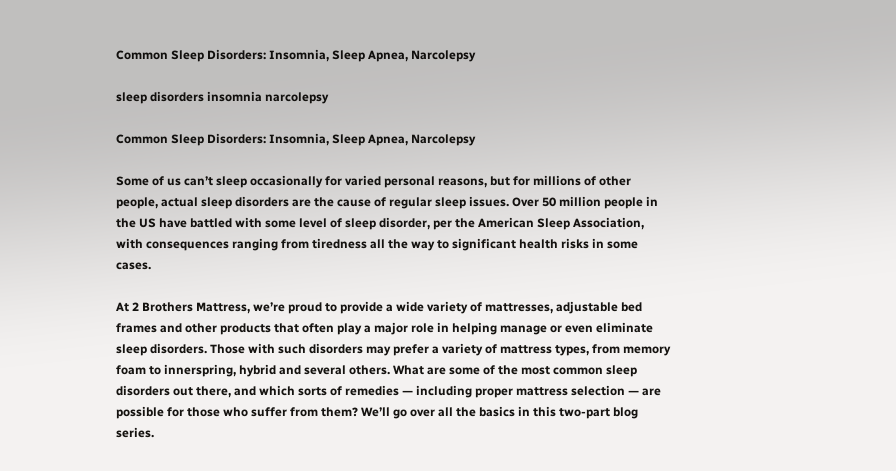Common Sleep Disorders: Insomnia, Sleep Apnea, Narcolepsy

sleep disorders insomnia narcolepsy

Common Sleep Disorders: Insomnia, Sleep Apnea, Narcolepsy

Some of us can’t sleep occasionally for varied personal reasons, but for millions of other people, actual sleep disorders are the cause of regular sleep issues. Over 50 million people in the US have battled with some level of sleep disorder, per the American Sleep Association, with consequences ranging from tiredness all the way to significant health risks in some cases.

At 2 Brothers Mattress, we’re proud to provide a wide variety of mattresses, adjustable bed frames and other products that often play a major role in helping manage or even eliminate sleep disorders. Those with such disorders may prefer a variety of mattress types, from memory foam to innerspring, hybrid and several others. What are some of the most common sleep disorders out there, and which sorts of remedies — including proper mattress selection — are possible for those who suffer from them? We’ll go over all the basics in this two-part blog series.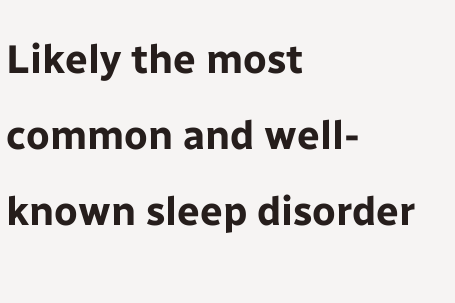Likely the most common and well-known sleep disorder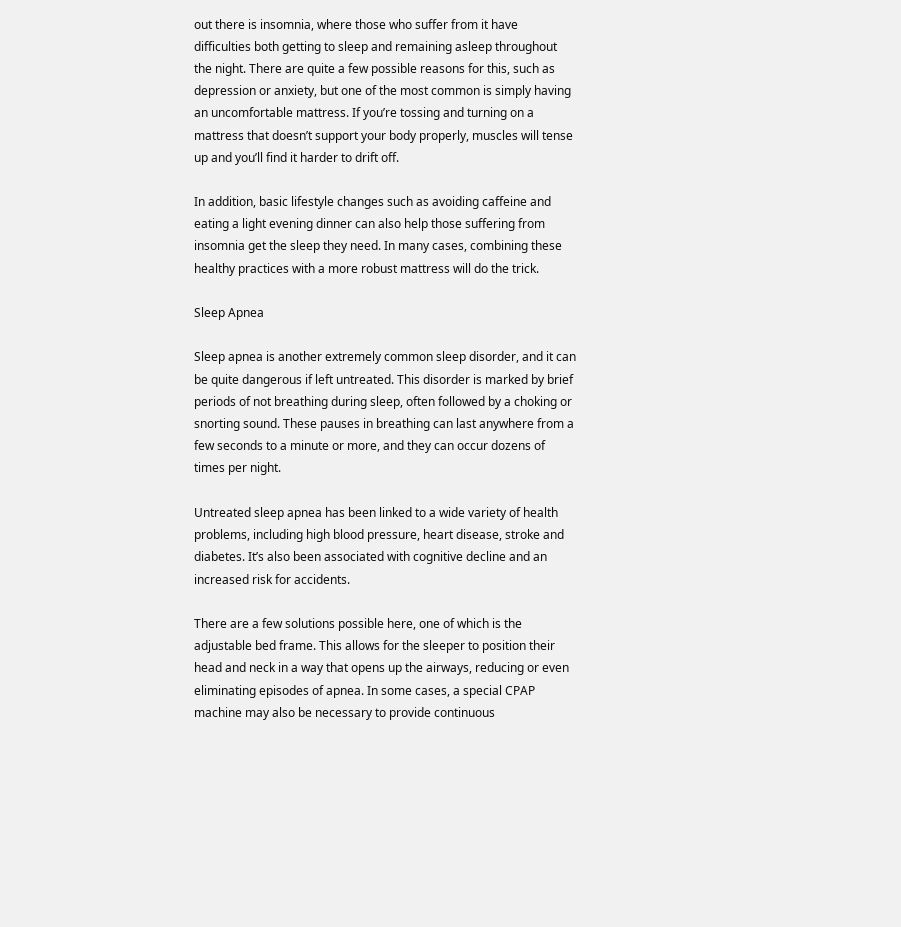out there is insomnia, where those who suffer from it have difficulties both getting to sleep and remaining asleep throughout the night. There are quite a few possible reasons for this, such as depression or anxiety, but one of the most common is simply having an uncomfortable mattress. If you’re tossing and turning on a mattress that doesn’t support your body properly, muscles will tense up and you’ll find it harder to drift off.

In addition, basic lifestyle changes such as avoiding caffeine and eating a light evening dinner can also help those suffering from insomnia get the sleep they need. In many cases, combining these healthy practices with a more robust mattress will do the trick.

Sleep Apnea

Sleep apnea is another extremely common sleep disorder, and it can be quite dangerous if left untreated. This disorder is marked by brief periods of not breathing during sleep, often followed by a choking or snorting sound. These pauses in breathing can last anywhere from a few seconds to a minute or more, and they can occur dozens of times per night.

Untreated sleep apnea has been linked to a wide variety of health problems, including high blood pressure, heart disease, stroke and diabetes. It’s also been associated with cognitive decline and an increased risk for accidents.

There are a few solutions possible here, one of which is the adjustable bed frame. This allows for the sleeper to position their head and neck in a way that opens up the airways, reducing or even eliminating episodes of apnea. In some cases, a special CPAP machine may also be necessary to provide continuous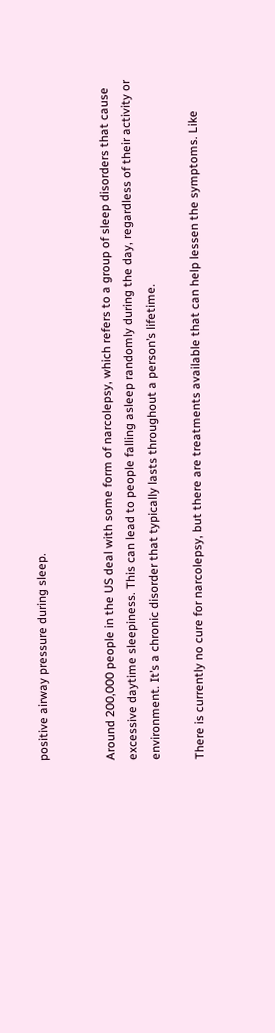positive airway pressure during sleep.


Around 200,000 people in the US deal with some form of narcolepsy, which refers to a group of sleep disorders that cause excessive daytime sleepiness. This can lead to people falling asleep randomly during the day, regardless of their activity or environment. It’s a chronic disorder that typically lasts throughout a person’s lifetime.

There is currently no cure for narcolepsy, but there are treatments available that can help lessen the symptoms. Like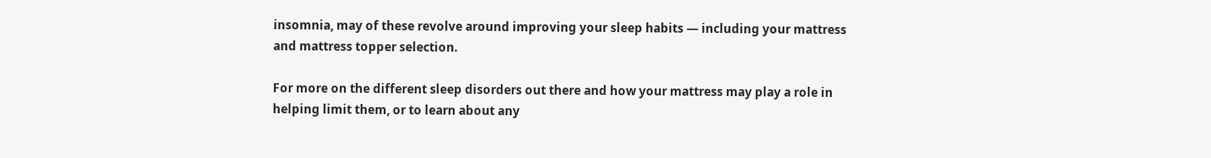insomnia, may of these revolve around improving your sleep habits — including your mattress and mattress topper selection.

For more on the different sleep disorders out there and how your mattress may play a role in helping limit them, or to learn about any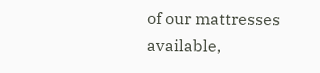of our mattresses available,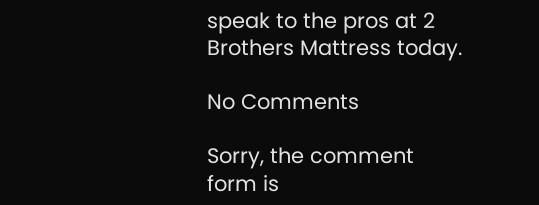speak to the pros at 2 Brothers Mattress today.

No Comments

Sorry, the comment form is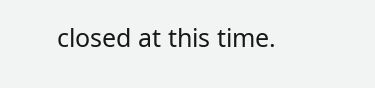closed at this time.